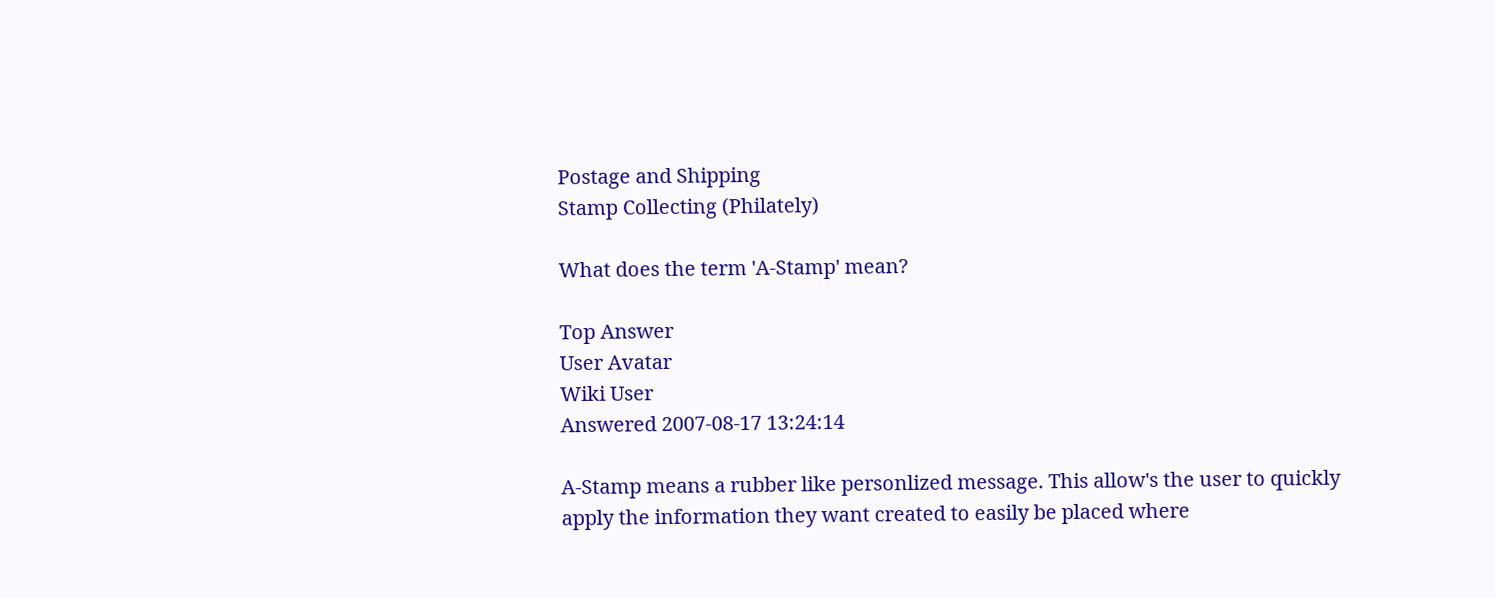Postage and Shipping
Stamp Collecting (Philately)

What does the term 'A-Stamp' mean?

Top Answer
User Avatar
Wiki User
Answered 2007-08-17 13:24:14

A-Stamp means a rubber like personlized message. This allow's the user to quickly apply the information they want created to easily be placed where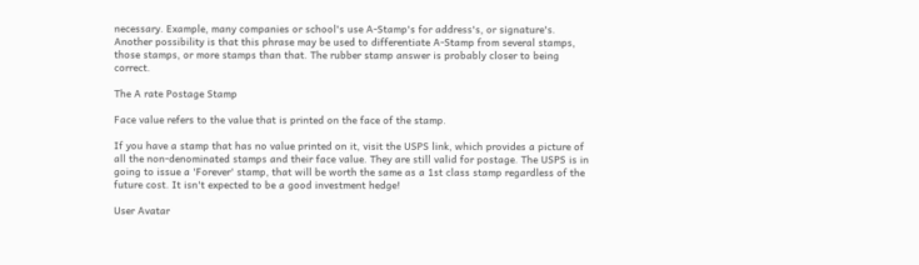necessary. Example, many companies or school's use A-Stamp's for address's, or signature's. Another possibility is that this phrase may be used to differentiate A-Stamp from several stamps, those stamps, or more stamps than that. The rubber stamp answer is probably closer to being correct.

The A rate Postage Stamp

Face value refers to the value that is printed on the face of the stamp.

If you have a stamp that has no value printed on it, visit the USPS link, which provides a picture of all the non-denominated stamps and their face value. They are still valid for postage. The USPS is in going to issue a 'Forever' stamp, that will be worth the same as a 1st class stamp regardless of the future cost. It isn't expected to be a good investment hedge!

User Avatar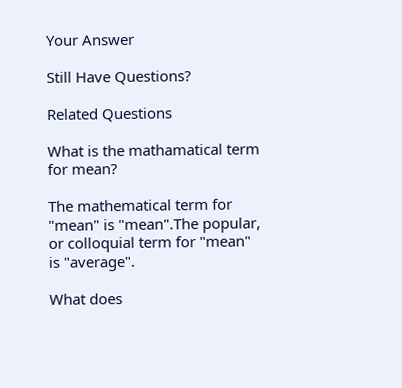Your Answer

Still Have Questions?

Related Questions

What is the mathamatical term for mean?

The mathematical term for "mean" is "mean".The popular, or colloquial term for "mean" is "average".

What does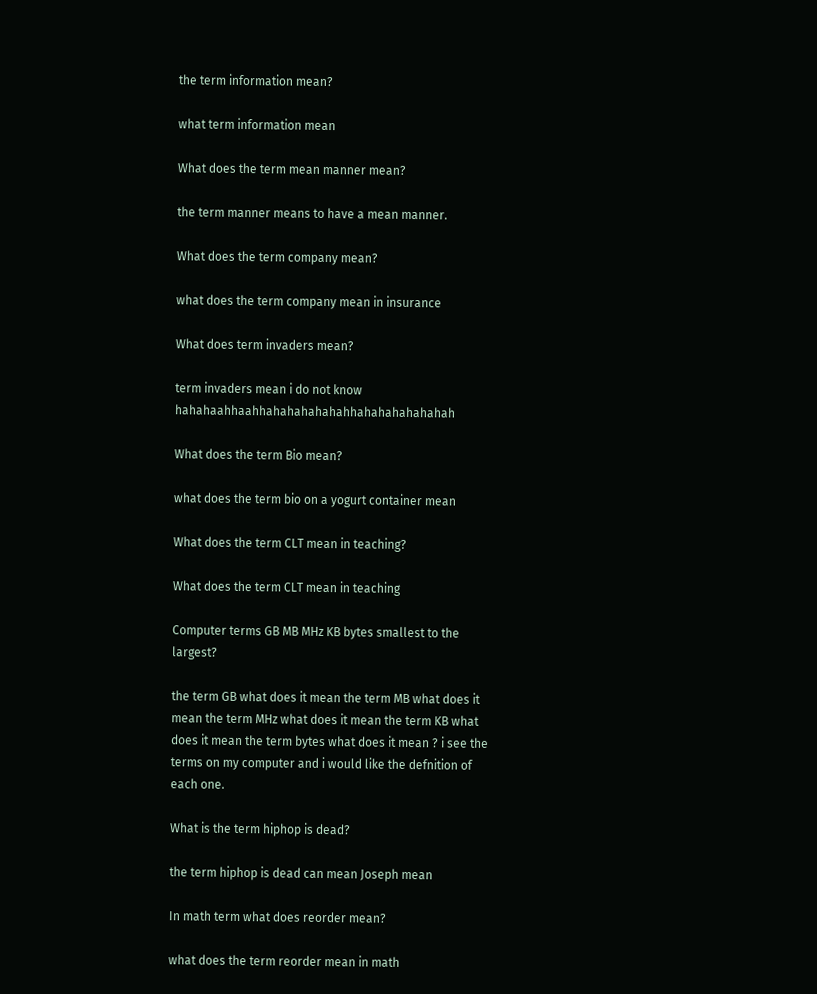the term information mean?

what term information mean

What does the term mean manner mean?

the term manner means to have a mean manner.

What does the term company mean?

what does the term company mean in insurance

What does term invaders mean?

term invaders mean i do not know hahahaahhaahhahahahahahahhahahahahahahah

What does the term Bio mean?

what does the term bio on a yogurt container mean

What does the term CLT mean in teaching?

What does the term CLT mean in teaching

Computer terms GB MB MHz KB bytes smallest to the largest?

the term GB what does it mean the term MB what does it mean the term MHz what does it mean the term KB what does it mean the term bytes what does it mean ? i see the terms on my computer and i would like the defnition of each one.

What is the term hiphop is dead?

the term hiphop is dead can mean Joseph mean

In math term what does reorder mean?

what does the term reorder mean in math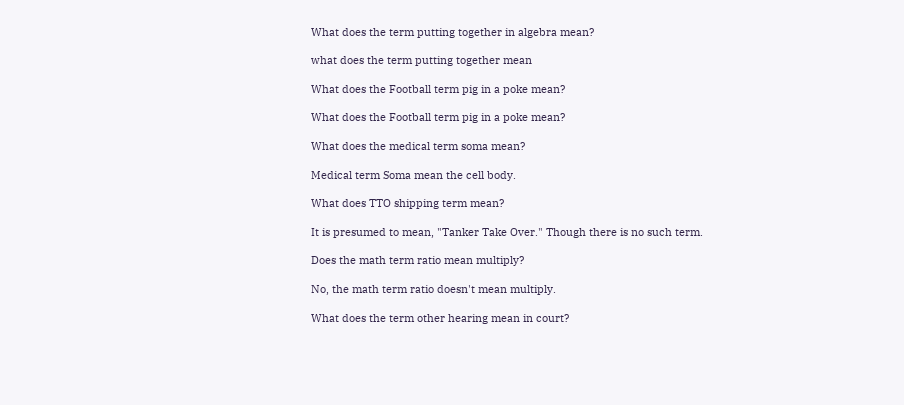What does the term putting together in algebra mean?

what does the term putting together mean

What does the Football term pig in a poke mean?

What does the Football term pig in a poke mean?

What does the medical term soma mean?

Medical term Soma mean the cell body.

What does TTO shipping term mean?

It is presumed to mean, "Tanker Take Over." Though there is no such term.

Does the math term ratio mean multiply?

No, the math term ratio doesn't mean multiply.

What does the term other hearing mean in court?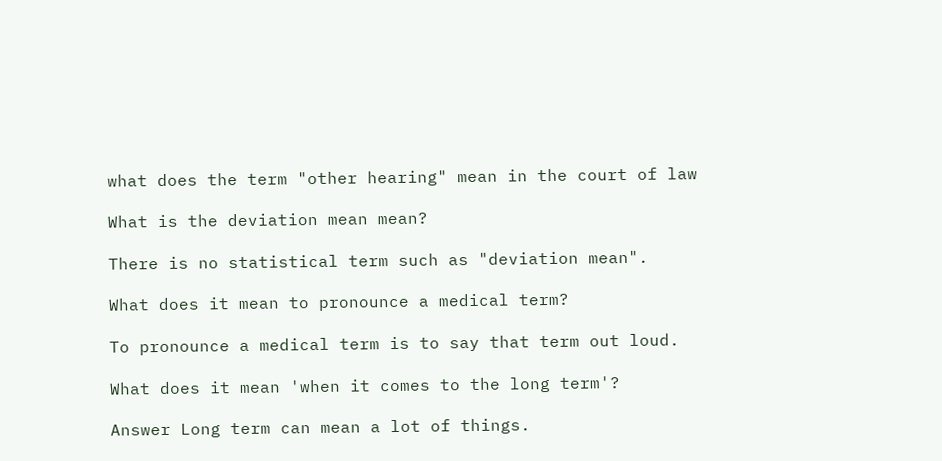what does the term "other hearing" mean in the court of law

What is the deviation mean mean?

There is no statistical term such as "deviation mean".

What does it mean to pronounce a medical term?

To pronounce a medical term is to say that term out loud.

What does it mean 'when it comes to the long term'?

Answer Long term can mean a lot of things.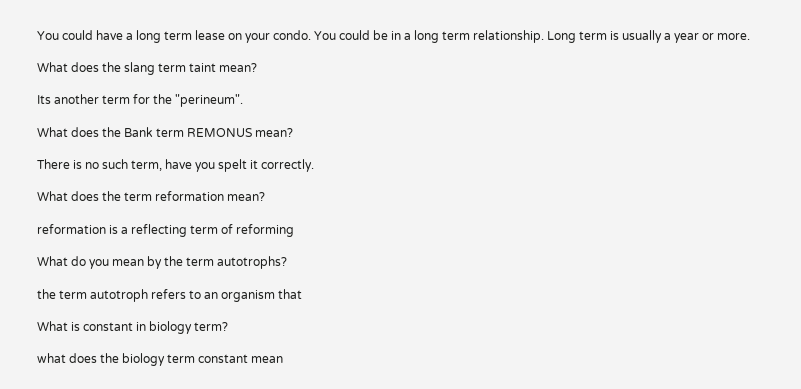You could have a long term lease on your condo. You could be in a long term relationship. Long term is usually a year or more.

What does the slang term taint mean?

Its another term for the "perineum".

What does the Bank term REMONUS mean?

There is no such term, have you spelt it correctly.

What does the term reformation mean?

reformation is a reflecting term of reforming

What do you mean by the term autotrophs?

the term autotroph refers to an organism that

What is constant in biology term?

what does the biology term constant mean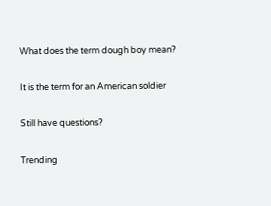What does the term dough boy mean?

It is the term for an American soldier

Still have questions?

Trending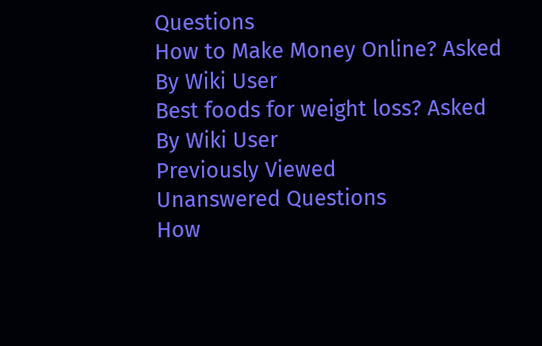Questions
How to Make Money Online? Asked By Wiki User
Best foods for weight loss? Asked By Wiki User
Previously Viewed
Unanswered Questions
How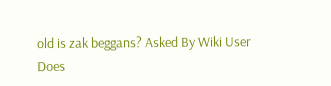old is zak beggans? Asked By Wiki User
Does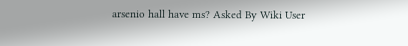arsenio hall have ms? Asked By Wiki User